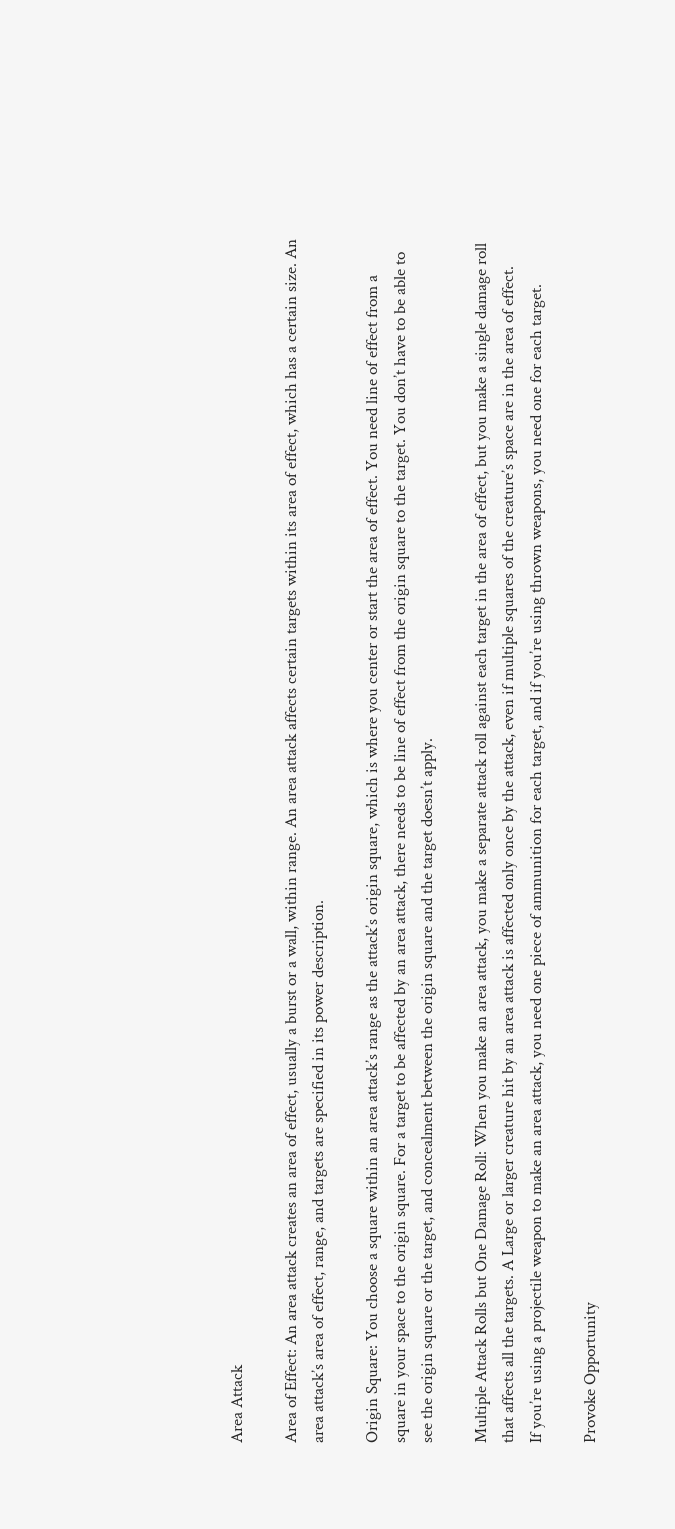Area Attack

Area of Effect: An area attack creates an area of effect, usually a burst or a wall, within range. An area attack affects certain targets within its area of effect, which has a certain size. An area attack’s area of effect, range, and targets are specified in its power description.

Origin Square: You choose a square within an area attack’s range as the attack’s origin square, which is where you center or start the area of effect. You need line of effect from a square in your space to the origin square. For a target to be affected by an area attack, there needs to be line of effect from the origin square to the target. You don’t have to be able to see the origin square or the target, and concealment between the origin square and the target doesn’t apply.

Multiple Attack Rolls but One Damage Roll: When you make an area attack, you make a separate attack roll against each target in the area of effect, but you make a single damage roll that affects all the targets. A Large or larger creature hit by an area attack is affected only once by the attack, even if multiple squares of the creature’s space are in the area of effect.
If you’re using a projectile weapon to make an area attack, you need one piece of ammunition for each target, and if you’re using thrown weapons, you need one for each target.

Provoke Opportunity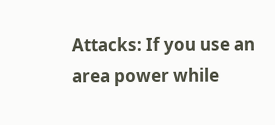Attacks: If you use an area power while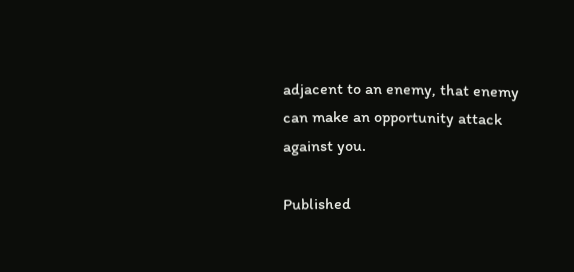adjacent to an enemy, that enemy can make an opportunity attack against you.

Published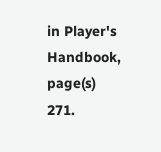in Player's Handbook, page(s) 271.